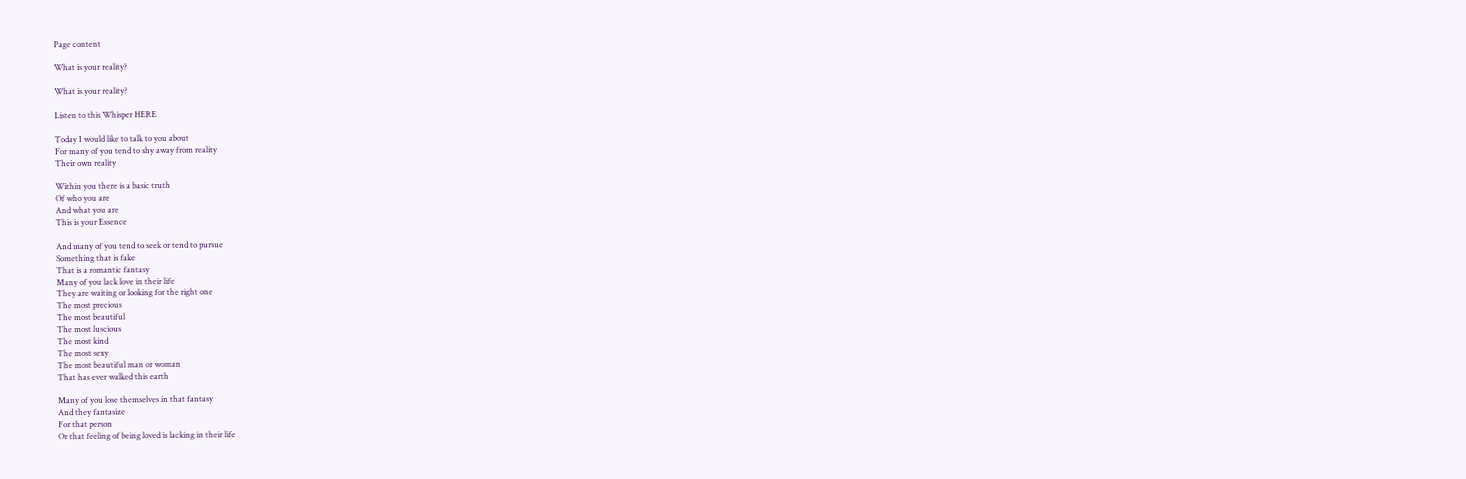Page content

What is your reality?

What is your reality?

Listen to this Whisper HERE

Today I would like to talk to you about
For many of you tend to shy away from reality
Their own reality

Within you there is a basic truth
Of who you are
And what you are
This is your Essence

And many of you tend to seek or tend to pursue
Something that is fake
That is a romantic fantasy
Many of you lack love in their life
They are waiting or looking for the right one
The most precious
The most beautiful
The most luscious
The most kind
The most sexy
The most beautiful man or woman
That has ever walked this earth

Many of you lose themselves in that fantasy
And they fantasize
For that person
Or that feeling of being loved is lacking in their life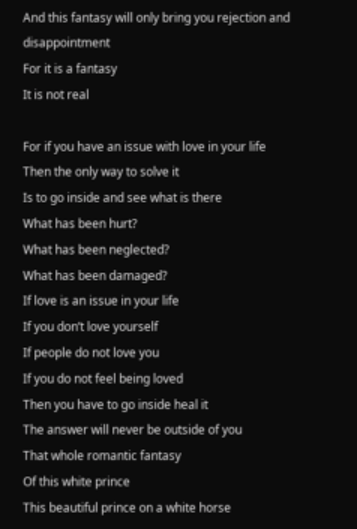And this fantasy will only bring you rejection and disappointment
For it is a fantasy
It is not real

For if you have an issue with love in your life
Then the only way to solve it
Is to go inside and see what is there
What has been hurt?
What has been neglected?
What has been damaged?
If love is an issue in your life
If you don’t love yourself
If people do not love you
If you do not feel being loved
Then you have to go inside heal it
The answer will never be outside of you
That whole romantic fantasy
Of this white prince
This beautiful prince on a white horse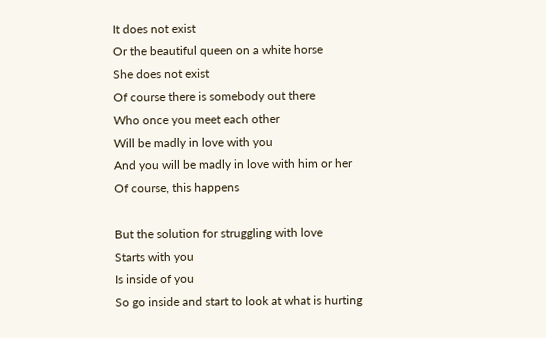It does not exist
Or the beautiful queen on a white horse
She does not exist
Of course there is somebody out there
Who once you meet each other
Will be madly in love with you
And you will be madly in love with him or her
Of course, this happens

But the solution for struggling with love
Starts with you
Is inside of you
So go inside and start to look at what is hurting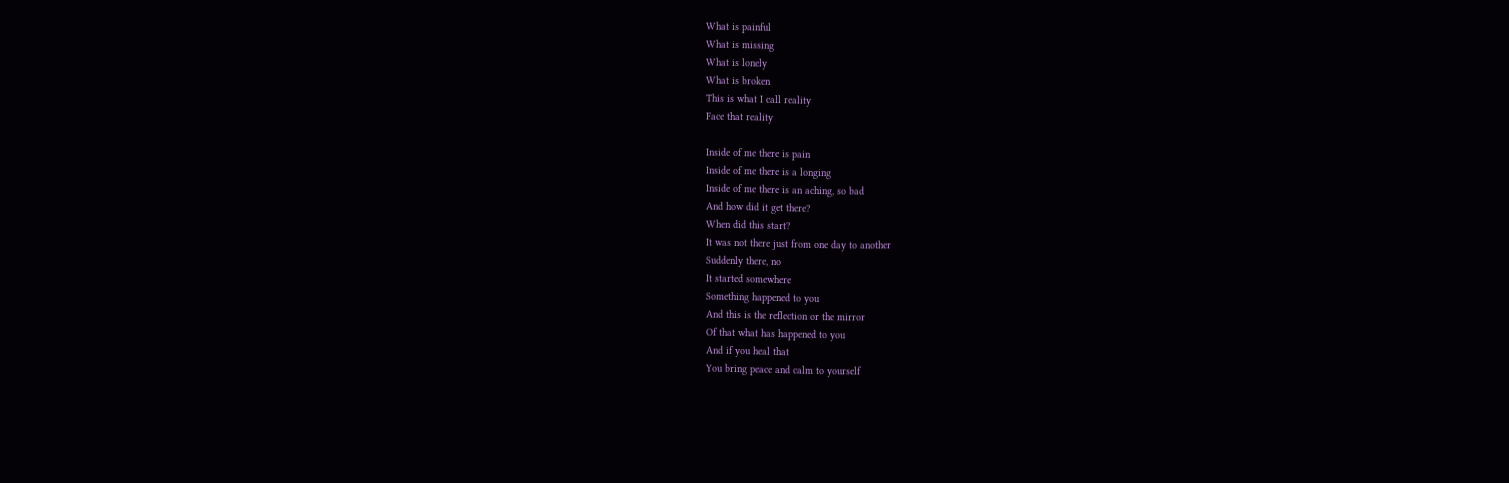What is painful
What is missing
What is lonely
What is broken
This is what I call reality
Face that reality

Inside of me there is pain
Inside of me there is a longing
Inside of me there is an aching, so bad
And how did it get there?
When did this start?
It was not there just from one day to another
Suddenly there, no
It started somewhere
Something happened to you
And this is the reflection or the mirror
Of that what has happened to you
And if you heal that
You bring peace and calm to yourself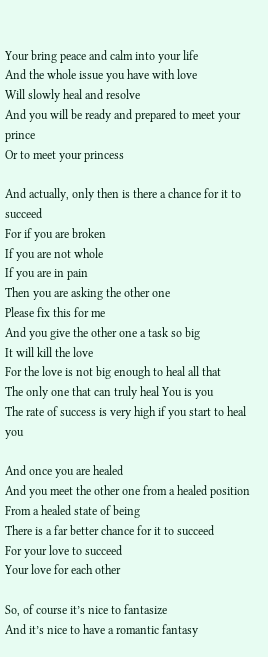Your bring peace and calm into your life
And the whole issue you have with love
Will slowly heal and resolve
And you will be ready and prepared to meet your prince
Or to meet your princess

And actually, only then is there a chance for it to succeed
For if you are broken
If you are not whole
If you are in pain
Then you are asking the other one
Please fix this for me
And you give the other one a task so big
It will kill the love
For the love is not big enough to heal all that
The only one that can truly heal You is you
The rate of success is very high if you start to heal you

And once you are healed
And you meet the other one from a healed position
From a healed state of being
There is a far better chance for it to succeed
For your love to succeed
Your love for each other

So, of course it’s nice to fantasize
And it’s nice to have a romantic fantasy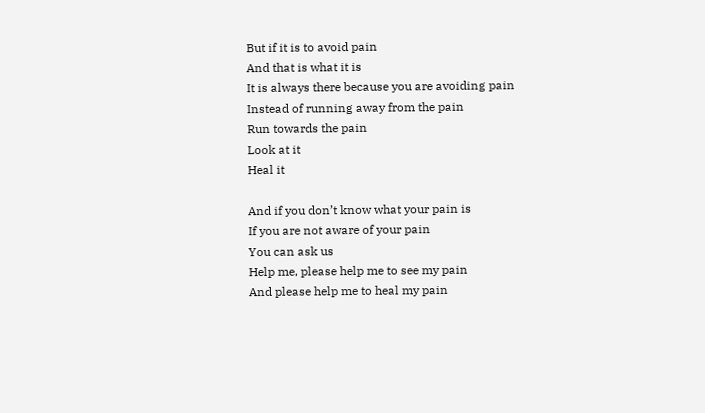But if it is to avoid pain
And that is what it is
It is always there because you are avoiding pain
Instead of running away from the pain
Run towards the pain
Look at it
Heal it

And if you don’t know what your pain is
If you are not aware of your pain
You can ask us
Help me, please help me to see my pain
And please help me to heal my pain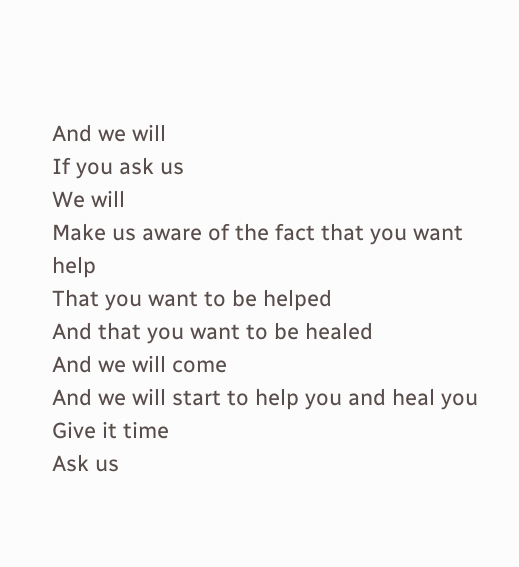And we will
If you ask us
We will
Make us aware of the fact that you want help
That you want to be helped
And that you want to be healed
And we will come
And we will start to help you and heal you
Give it time
Ask us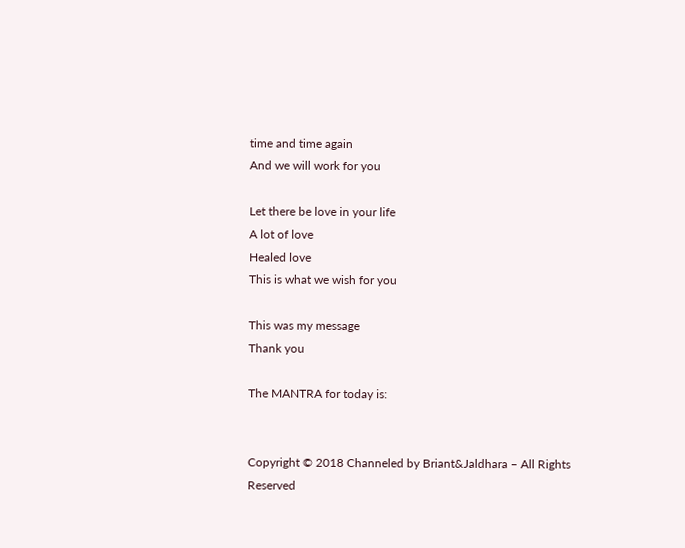time and time again
And we will work for you

Let there be love in your life
A lot of love
Healed love
This is what we wish for you

This was my message
Thank you

The MANTRA for today is:


Copyright © 2018 Channeled by Briant&Jaldhara – All Rights Reserved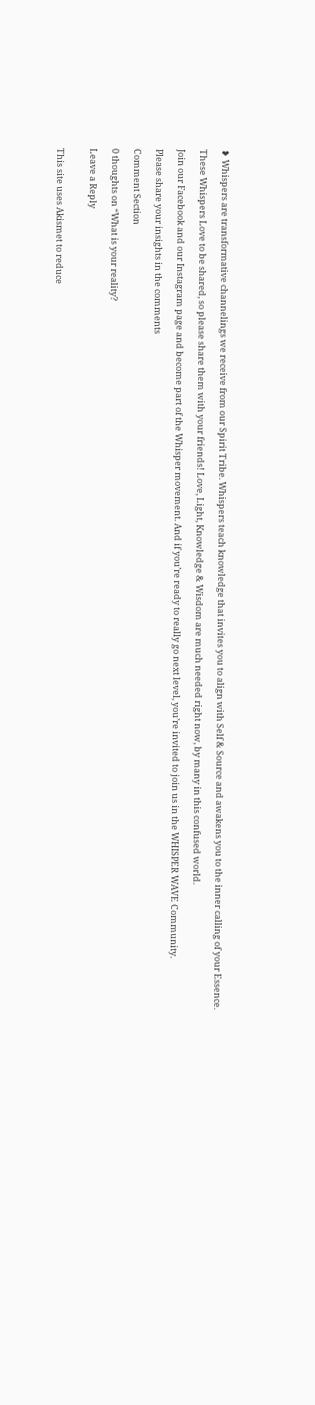❥ Whispers are transformative channelings we receive from our Spirit Tribe. Whispers teach knowledge that invites you to align with Self & Source and awakens you to the inner calling of your Essence.

These Whispers Love to be shared, so please share them with your friends! Love, Light, Knowledge & Wisdom are much needed right now, by many in this confused world.

Join our Facebook and our Instagram page and become part of the Whisper movement. And if you’re ready to really go next level, you’re invited to join us in the WHISPER WAVE Community.

Please share your insights in the comments

Comment Section

0 thoughts on “What is your reality?

Leave a Reply


This site uses Akismet to reduce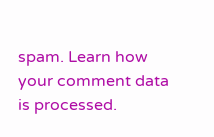spam. Learn how your comment data is processed.